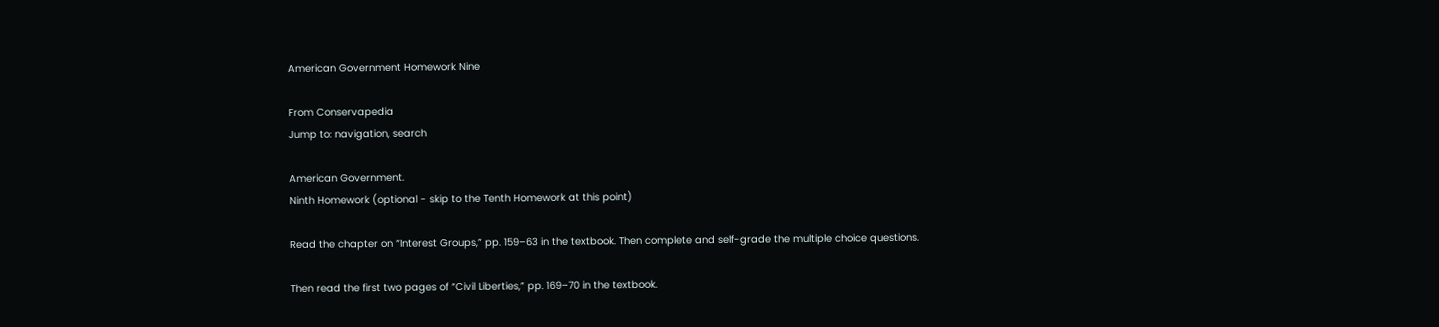American Government Homework Nine

From Conservapedia
Jump to: navigation, search

American Government.
Ninth Homework (optional - skip to the Tenth Homework at this point)

Read the chapter on “Interest Groups,” pp. 159–63 in the textbook. Then complete and self-grade the multiple choice questions.

Then read the first two pages of “Civil Liberties,” pp. 169–70 in the textbook.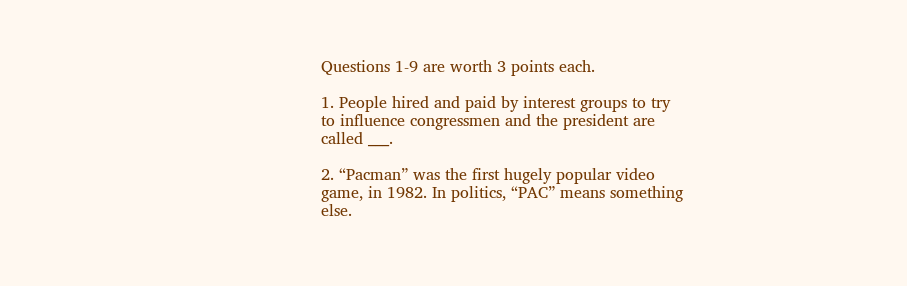Questions 1-9 are worth 3 points each.

1. People hired and paid by interest groups to try to influence congressmen and the president are called ___.

2. “Pacman” was the first hugely popular video game, in 1982. In politics, “PAC” means something else.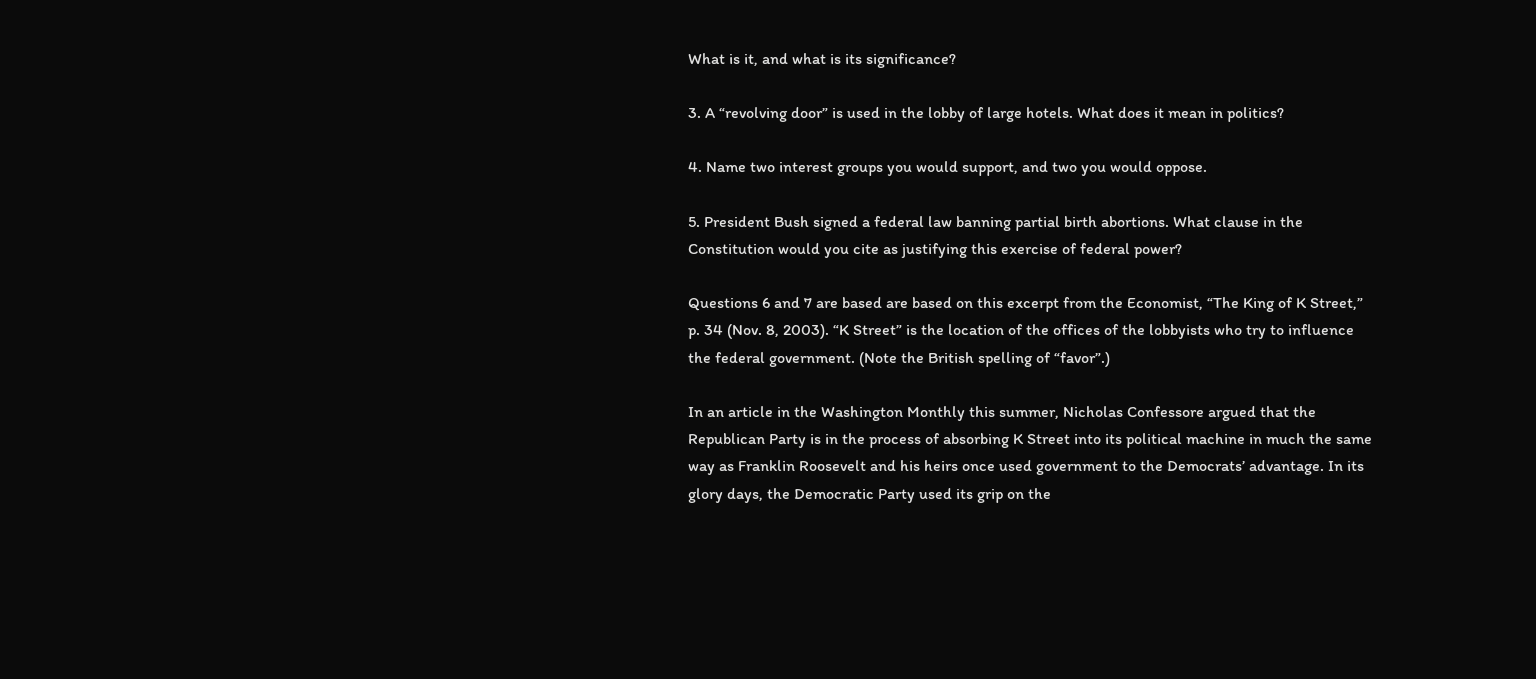What is it, and what is its significance?

3. A “revolving door” is used in the lobby of large hotels. What does it mean in politics?

4. Name two interest groups you would support, and two you would oppose.

5. President Bush signed a federal law banning partial birth abortions. What clause in the Constitution would you cite as justifying this exercise of federal power?

Questions 6 and 7 are based are based on this excerpt from the Economist, “The King of K Street,” p. 34 (Nov. 8, 2003). “K Street” is the location of the offices of the lobbyists who try to influence the federal government. (Note the British spelling of “favor”.)

In an article in the Washington Monthly this summer, Nicholas Confessore argued that the Republican Party is in the process of absorbing K Street into its political machine in much the same way as Franklin Roosevelt and his heirs once used government to the Democrats’ advantage. In its glory days, the Democratic Party used its grip on the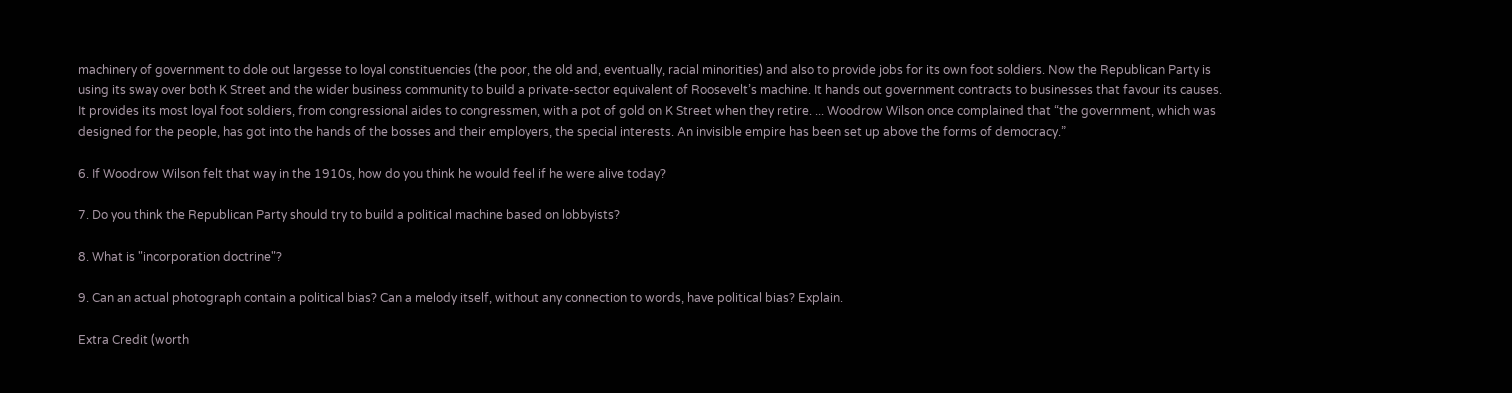machinery of government to dole out largesse to loyal constituencies (the poor, the old and, eventually, racial minorities) and also to provide jobs for its own foot soldiers. Now the Republican Party is using its sway over both K Street and the wider business community to build a private-sector equivalent of Roosevelt’s machine. It hands out government contracts to businesses that favour its causes. It provides its most loyal foot soldiers, from congressional aides to congressmen, with a pot of gold on K Street when they retire. ... Woodrow Wilson once complained that “the government, which was designed for the people, has got into the hands of the bosses and their employers, the special interests. An invisible empire has been set up above the forms of democracy.”

6. If Woodrow Wilson felt that way in the 1910s, how do you think he would feel if he were alive today?

7. Do you think the Republican Party should try to build a political machine based on lobbyists?

8. What is "incorporation doctrine"?

9. Can an actual photograph contain a political bias? Can a melody itself, without any connection to words, have political bias? Explain.

Extra Credit (worth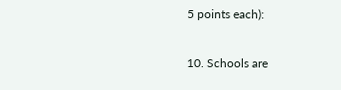5 points each):

10. Schools are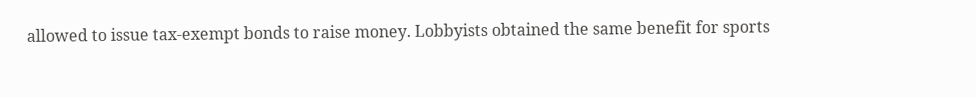allowed to issue tax-exempt bonds to raise money. Lobbyists obtained the same benefit for sports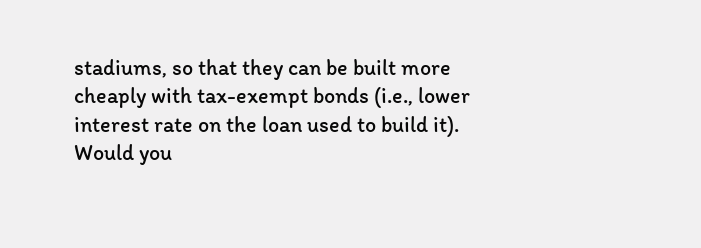stadiums, so that they can be built more cheaply with tax-exempt bonds (i.e., lower interest rate on the loan used to build it). Would you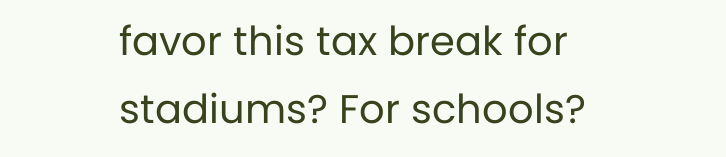favor this tax break for stadiums? For schools?